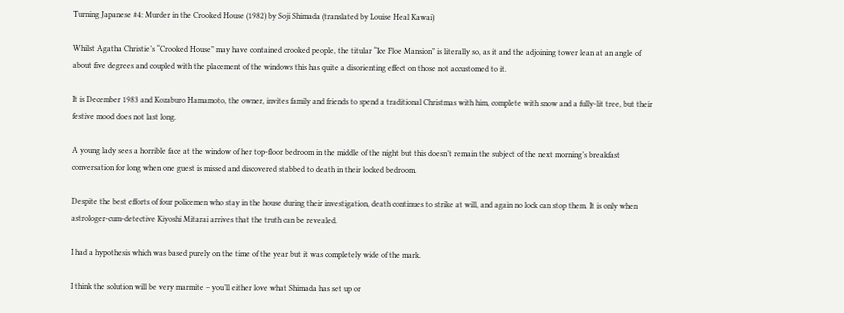Turning Japanese #4: Murder in the Crooked House (1982) by Soji Shimada (translated by Louise Heal Kawai)

Whilst Agatha Christie’s “Crooked House” may have contained crooked people, the titular “Ice Floe Mansion” is literally so, as it and the adjoining tower lean at an angle of about five degrees and coupled with the placement of the windows this has quite a disorienting effect on those not accustomed to it.

It is December 1983 and Kozaburo Hamamoto, the owner, invites family and friends to spend a traditional Christmas with him, complete with snow and a fully-lit tree, but their festive mood does not last long.

A young lady sees a horrible face at the window of her top-floor bedroom in the middle of the night but this doesn’t remain the subject of the next morning’s breakfast conversation for long when one guest is missed and discovered stabbed to death in their locked bedroom.

Despite the best efforts of four policemen who stay in the house during their investigation, death continues to strike at will, and again no lock can stop them. It is only when astrologer-cum-detective Kiyoshi Mitarai arrives that the truth can be revealed.

I had a hypothesis which was based purely on the time of the year but it was completely wide of the mark.

I think the solution will be very marmite – you’ll either love what Shimada has set up or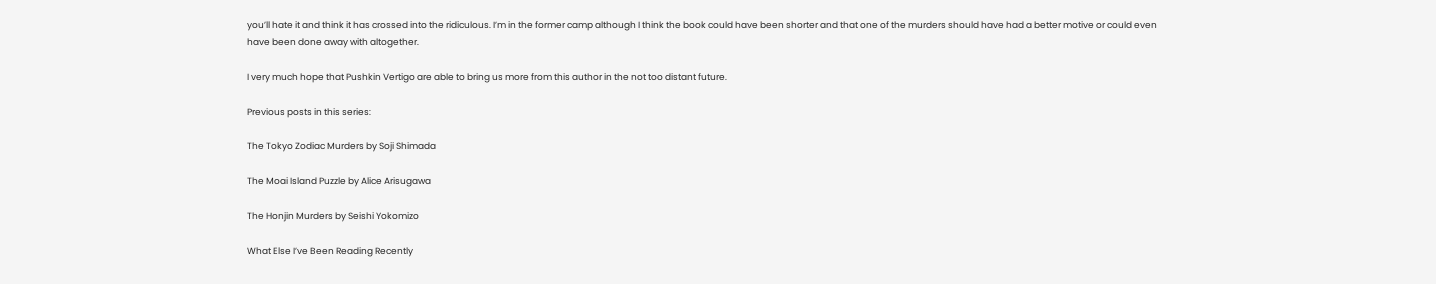you’ll hate it and think it has crossed into the ridiculous. I’m in the former camp although I think the book could have been shorter and that one of the murders should have had a better motive or could even have been done away with altogether.

I very much hope that Pushkin Vertigo are able to bring us more from this author in the not too distant future.

Previous posts in this series:

The Tokyo Zodiac Murders by Soji Shimada

The Moai Island Puzzle by Alice Arisugawa

The Honjin Murders by Seishi Yokomizo

What Else I’ve Been Reading Recently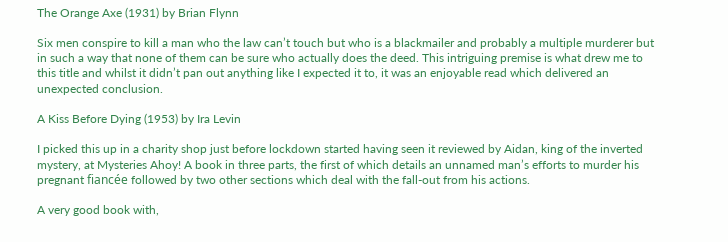The Orange Axe (1931) by Brian Flynn

Six men conspire to kill a man who the law can’t touch but who is a blackmailer and probably a multiple murderer but in such a way that none of them can be sure who actually does the deed. This intriguing premise is what drew me to this title and whilst it didn’t pan out anything like I expected it to, it was an enjoyable read which delivered an unexpected conclusion.

A Kiss Before Dying (1953) by Ira Levin

I picked this up in a charity shop just before lockdown started having seen it reviewed by Aidan, king of the inverted mystery, at Mysteries Ahoy! A book in three parts, the first of which details an unnamed man’s efforts to murder his pregnant fiancée followed by two other sections which deal with the fall-out from his actions.

A very good book with,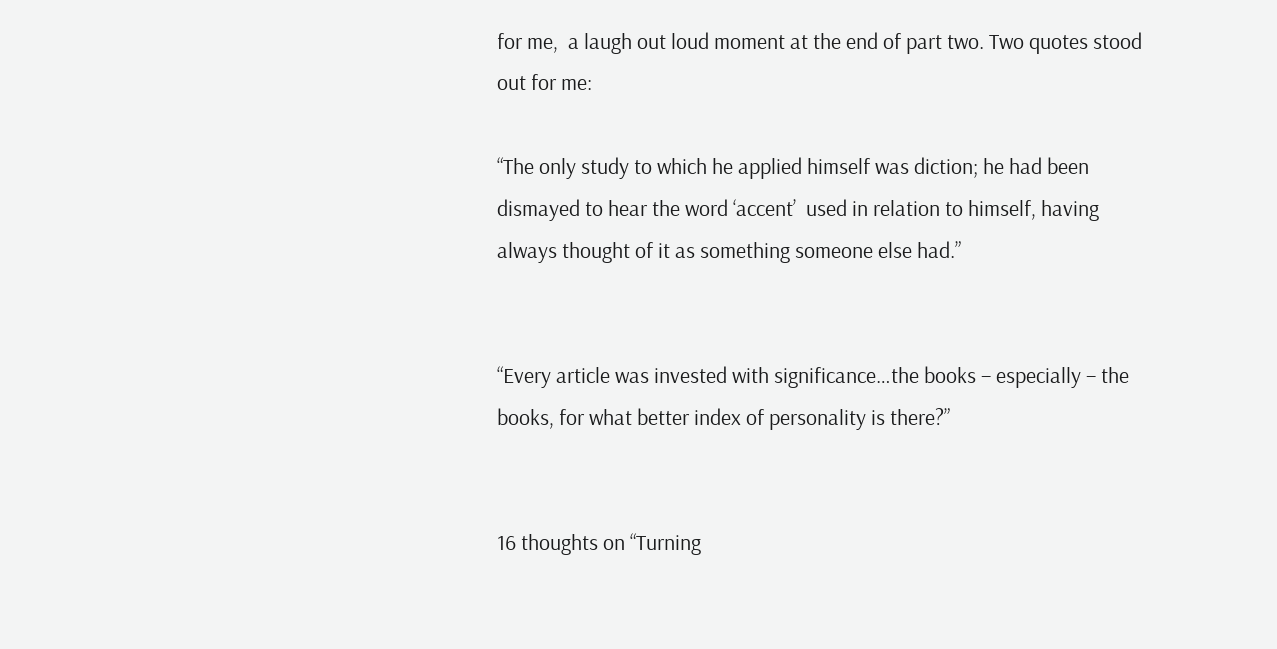for me,  a laugh out loud moment at the end of part two. Two quotes stood out for me:

“The only study to which he applied himself was diction; he had been dismayed to hear the word ‘accent’  used in relation to himself, having always thought of it as something someone else had.”


“Every article was invested with significance…the books – especially – the books, for what better index of personality is there?”


16 thoughts on “Turning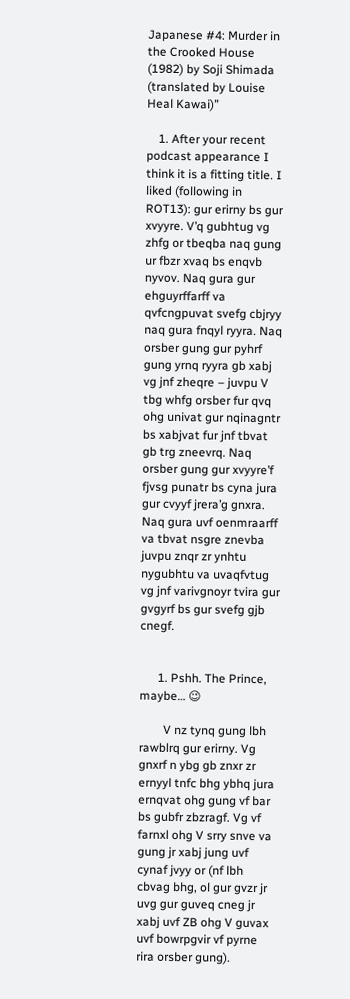Japanese #4: Murder in the Crooked House (1982) by Soji Shimada (translated by Louise Heal Kawai)”

    1. After your recent podcast appearance I think it is a fitting title. I liked (following in ROT13): gur erirny bs gur xvyyre. V’q gubhtug vg zhfg or tbeqba naq gung ur fbzr xvaq bs enqvb nyvov. Naq gura gur ehguyrffarff va qvfcngpuvat svefg cbjryy naq gura fnqyl ryyra. Naq orsber gung gur pyhrf gung yrnq ryyra gb xabj vg jnf zheqre – juvpu V tbg whfg orsber fur qvq ohg univat gur nqinagntr bs xabjvat fur jnf tbvat gb trg zneevrq. Naq orsber gung gur xvyyre’f fjvsg punatr bs cyna jura gur cvyyf jrera’g gnxra. Naq gura uvf oenmraarff va tbvat nsgre znevba juvpu znqr zr ynhtu nygubhtu va uvaqfvtug vg jnf varivgnoyr tvira gur gvgyrf bs gur svefg gjb cnegf.


      1. Pshh. The Prince, maybe… 😉

        V nz tynq gung lbh rawblrq gur erirny. Vg gnxrf n ybg gb znxr zr ernyyl tnfc bhg ybhq jura ernqvat ohg gung vf bar bs gubfr zbzragf. Vg vf farnxl ohg V srry snve va gung jr xabj jung uvf cynaf jvyy or (nf lbh cbvag bhg, ol gur gvzr jr uvg gur guveq cneg jr xabj uvf ZB ohg V guvax uvf bowrpgvir vf pyrne rira orsber gung).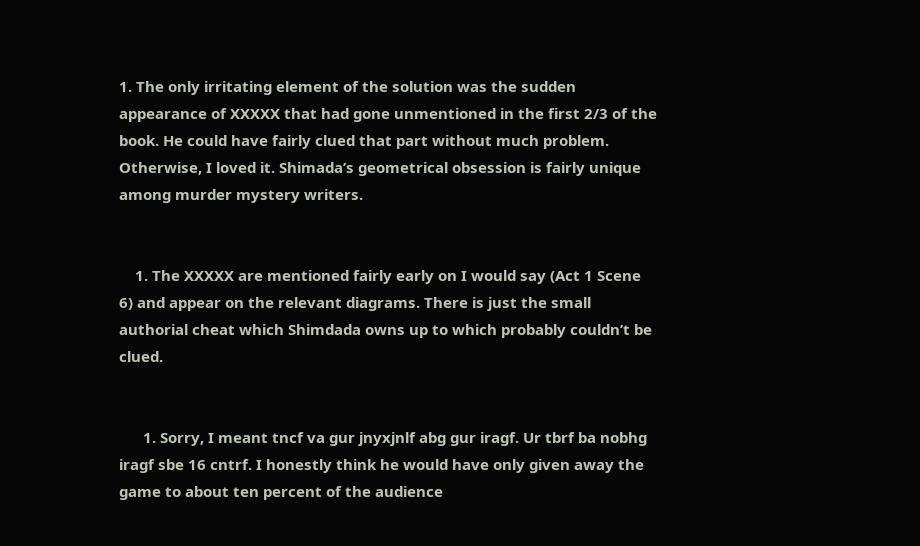1. The only irritating element of the solution was the sudden appearance of XXXXX that had gone unmentioned in the first 2/3 of the book. He could have fairly clued that part without much problem. Otherwise, I loved it. Shimada’s geometrical obsession is fairly unique among murder mystery writers.


    1. The XXXXX are mentioned fairly early on I would say (Act 1 Scene 6) and appear on the relevant diagrams. There is just the small authorial cheat which Shimdada owns up to which probably couldn’t be clued.


      1. Sorry, I meant tncf va gur jnyxjnlf abg gur iragf. Ur tbrf ba nobhg iragf sbe 16 cntrf. I honestly think he would have only given away the game to about ten percent of the audience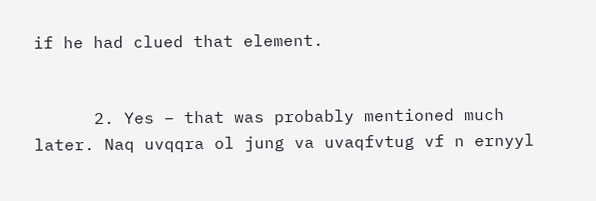if he had clued that element.


      2. Yes – that was probably mentioned much later. Naq uvqqra ol jung va uvaqfvtug vf n ernyyl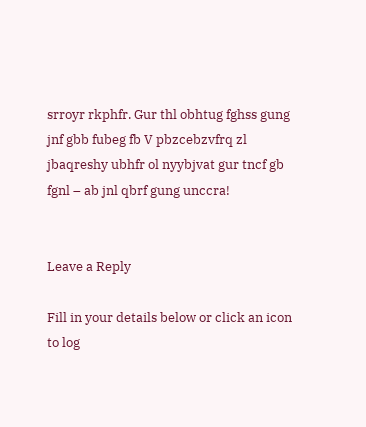srroyr rkphfr. Gur thl obhtug fghss gung jnf gbb fubeg fb V pbzcebzvfrq zl jbaqreshy ubhfr ol nyybjvat gur tncf gb fgnl – ab jnl qbrf gung unccra!


Leave a Reply

Fill in your details below or click an icon to log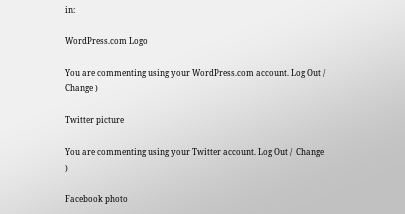in:

WordPress.com Logo

You are commenting using your WordPress.com account. Log Out /  Change )

Twitter picture

You are commenting using your Twitter account. Log Out /  Change )

Facebook photo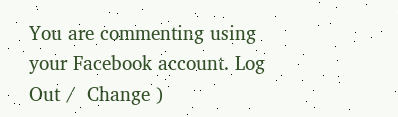You are commenting using your Facebook account. Log Out /  Change )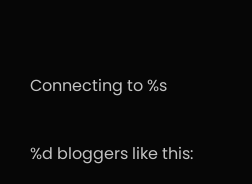Connecting to %s

%d bloggers like this: